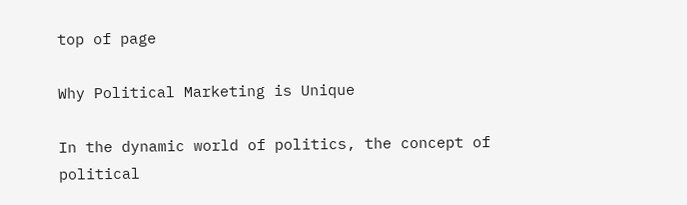top of page

Why Political Marketing is Unique

In the dynamic world of politics, the concept of political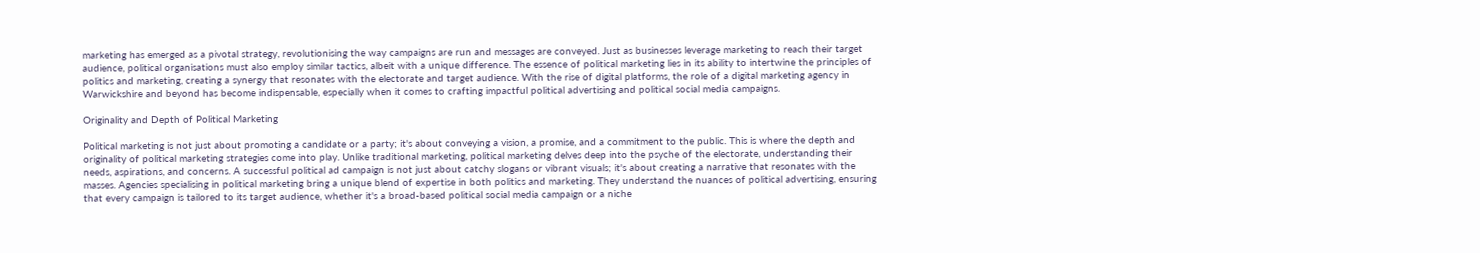marketing has emerged as a pivotal strategy, revolutionising the way campaigns are run and messages are conveyed. Just as businesses leverage marketing to reach their target audience, political organisations must also employ similar tactics, albeit with a unique difference. The essence of political marketing lies in its ability to intertwine the principles of politics and marketing, creating a synergy that resonates with the electorate and target audience. With the rise of digital platforms, the role of a digital marketing agency in Warwickshire and beyond has become indispensable, especially when it comes to crafting impactful political advertising and political social media campaigns.

Originality and Depth of Political Marketing

Political marketing is not just about promoting a candidate or a party; it's about conveying a vision, a promise, and a commitment to the public. This is where the depth and originality of political marketing strategies come into play. Unlike traditional marketing, political marketing delves deep into the psyche of the electorate, understanding their needs, aspirations, and concerns. A successful political ad campaign is not just about catchy slogans or vibrant visuals; it's about creating a narrative that resonates with the masses. Agencies specialising in political marketing bring a unique blend of expertise in both politics and marketing. They understand the nuances of political advertising, ensuring that every campaign is tailored to its target audience, whether it's a broad-based political social media campaign or a niche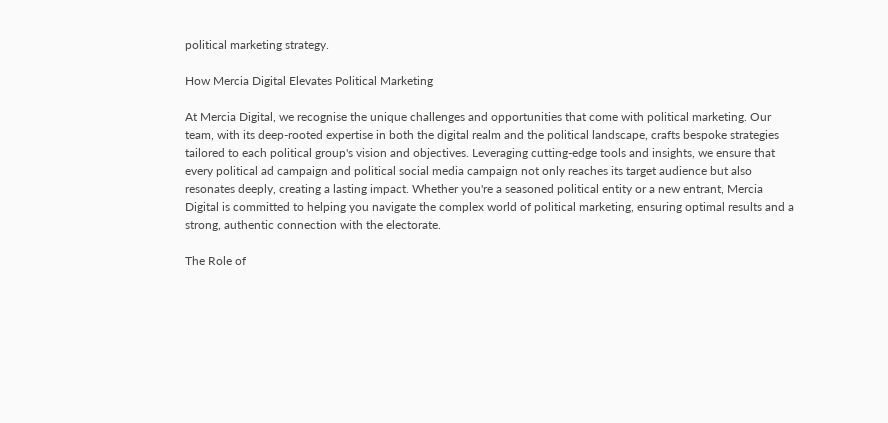political marketing strategy.

How Mercia Digital Elevates Political Marketing

At Mercia Digital, we recognise the unique challenges and opportunities that come with political marketing. Our team, with its deep-rooted expertise in both the digital realm and the political landscape, crafts bespoke strategies tailored to each political group's vision and objectives. Leveraging cutting-edge tools and insights, we ensure that every political ad campaign and political social media campaign not only reaches its target audience but also resonates deeply, creating a lasting impact. Whether you're a seasoned political entity or a new entrant, Mercia Digital is committed to helping you navigate the complex world of political marketing, ensuring optimal results and a strong, authentic connection with the electorate.

The Role of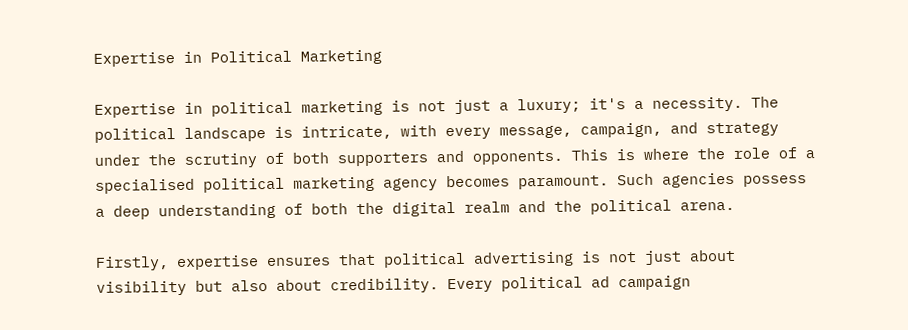Expertise in Political Marketing

Expertise in political marketing is not just a luxury; it's a necessity. The political landscape is intricate, with every message, campaign, and strategy under the scrutiny of both supporters and opponents. This is where the role of a specialised political marketing agency becomes paramount. Such agencies possess a deep understanding of both the digital realm and the political arena.

Firstly, expertise ensures that political advertising is not just about visibility but also about credibility. Every political ad campaign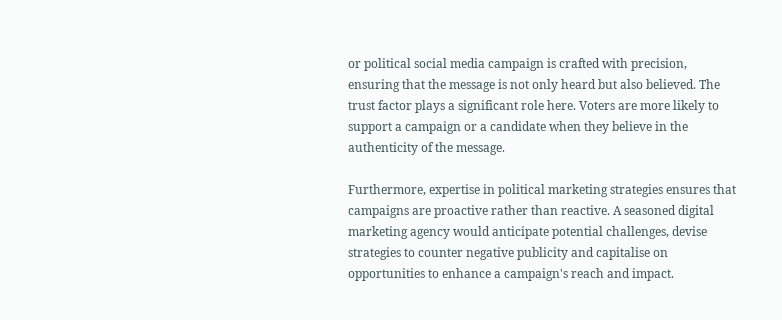or political social media campaign is crafted with precision, ensuring that the message is not only heard but also believed. The trust factor plays a significant role here. Voters are more likely to support a campaign or a candidate when they believe in the authenticity of the message.

Furthermore, expertise in political marketing strategies ensures that campaigns are proactive rather than reactive. A seasoned digital marketing agency would anticipate potential challenges, devise strategies to counter negative publicity and capitalise on opportunities to enhance a campaign's reach and impact.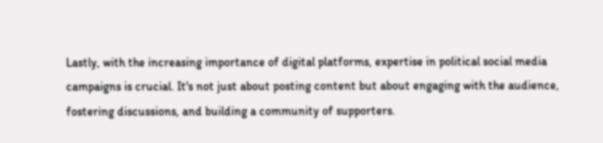Lastly, with the increasing importance of digital platforms, expertise in political social media campaigns is crucial. It's not just about posting content but about engaging with the audience, fostering discussions, and building a community of supporters.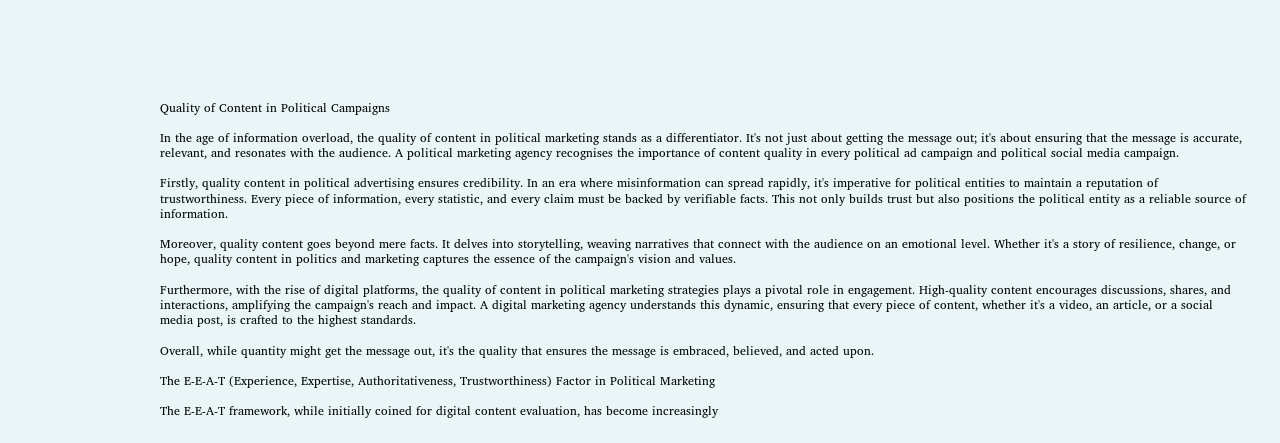Quality of Content in Political Campaigns

In the age of information overload, the quality of content in political marketing stands as a differentiator. It's not just about getting the message out; it's about ensuring that the message is accurate, relevant, and resonates with the audience. A political marketing agency recognises the importance of content quality in every political ad campaign and political social media campaign.

Firstly, quality content in political advertising ensures credibility. In an era where misinformation can spread rapidly, it's imperative for political entities to maintain a reputation of trustworthiness. Every piece of information, every statistic, and every claim must be backed by verifiable facts. This not only builds trust but also positions the political entity as a reliable source of information.

Moreover, quality content goes beyond mere facts. It delves into storytelling, weaving narratives that connect with the audience on an emotional level. Whether it's a story of resilience, change, or hope, quality content in politics and marketing captures the essence of the campaign's vision and values.

Furthermore, with the rise of digital platforms, the quality of content in political marketing strategies plays a pivotal role in engagement. High-quality content encourages discussions, shares, and interactions, amplifying the campaign's reach and impact. A digital marketing agency understands this dynamic, ensuring that every piece of content, whether it's a video, an article, or a social media post, is crafted to the highest standards.

Overall, while quantity might get the message out, it's the quality that ensures the message is embraced, believed, and acted upon.

The E-E-A-T (Experience, Expertise, Authoritativeness, Trustworthiness) Factor in Political Marketing

The E-E-A-T framework, while initially coined for digital content evaluation, has become increasingly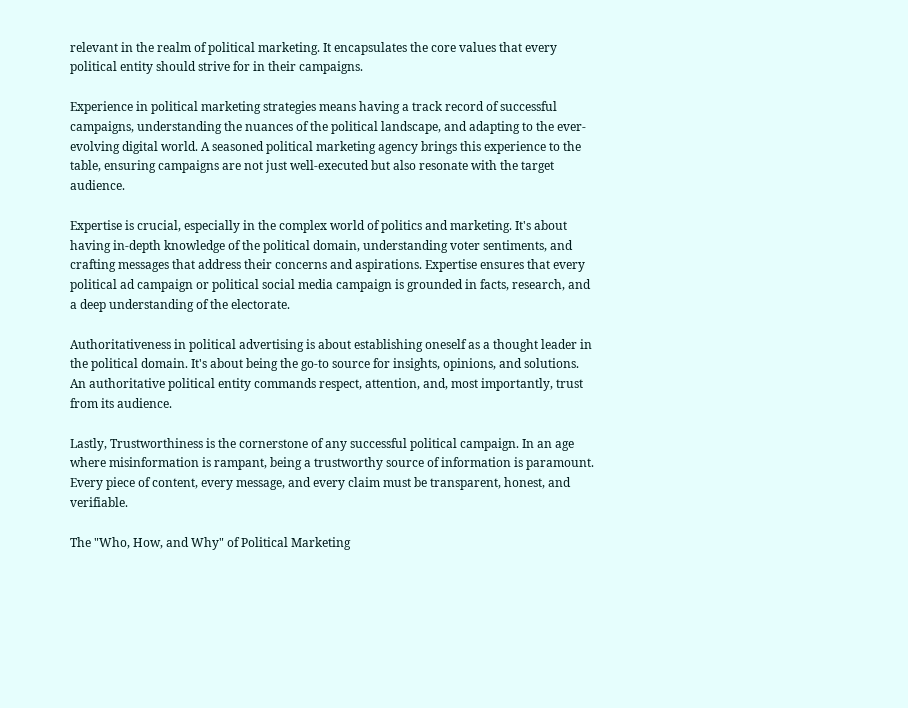relevant in the realm of political marketing. It encapsulates the core values that every political entity should strive for in their campaigns.

Experience in political marketing strategies means having a track record of successful campaigns, understanding the nuances of the political landscape, and adapting to the ever-evolving digital world. A seasoned political marketing agency brings this experience to the table, ensuring campaigns are not just well-executed but also resonate with the target audience.

Expertise is crucial, especially in the complex world of politics and marketing. It's about having in-depth knowledge of the political domain, understanding voter sentiments, and crafting messages that address their concerns and aspirations. Expertise ensures that every political ad campaign or political social media campaign is grounded in facts, research, and a deep understanding of the electorate.

Authoritativeness in political advertising is about establishing oneself as a thought leader in the political domain. It's about being the go-to source for insights, opinions, and solutions. An authoritative political entity commands respect, attention, and, most importantly, trust from its audience.

Lastly, Trustworthiness is the cornerstone of any successful political campaign. In an age where misinformation is rampant, being a trustworthy source of information is paramount. Every piece of content, every message, and every claim must be transparent, honest, and verifiable.

The "Who, How, and Why" of Political Marketing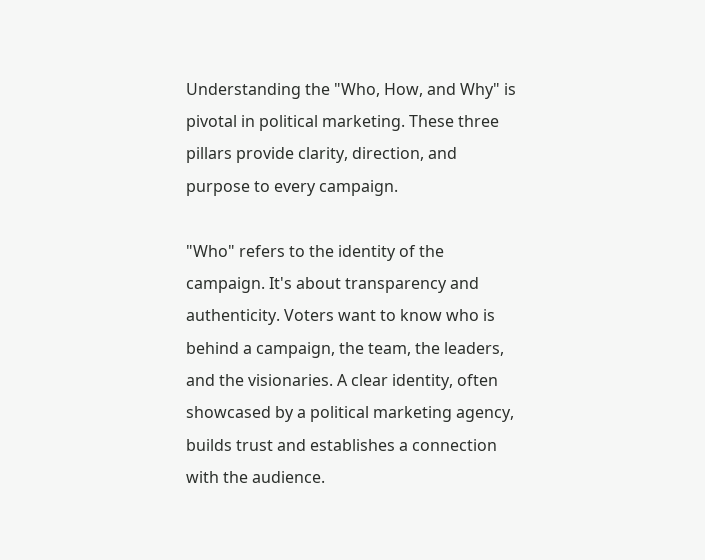Understanding the "Who, How, and Why" is pivotal in political marketing. These three pillars provide clarity, direction, and purpose to every campaign.

"Who" refers to the identity of the campaign. It's about transparency and authenticity. Voters want to know who is behind a campaign, the team, the leaders, and the visionaries. A clear identity, often showcased by a political marketing agency, builds trust and establishes a connection with the audience.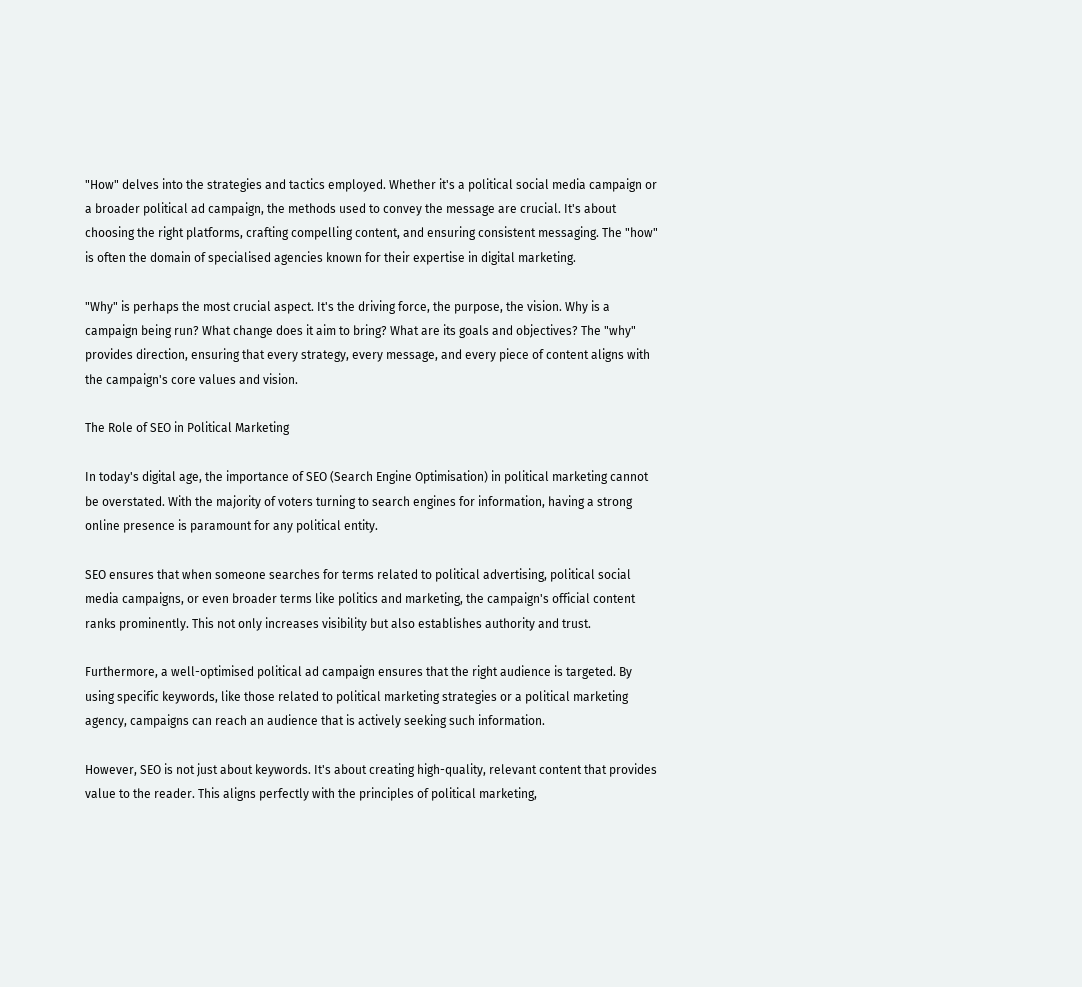"How" delves into the strategies and tactics employed. Whether it's a political social media campaign or a broader political ad campaign, the methods used to convey the message are crucial. It's about choosing the right platforms, crafting compelling content, and ensuring consistent messaging. The "how" is often the domain of specialised agencies known for their expertise in digital marketing.

"Why" is perhaps the most crucial aspect. It's the driving force, the purpose, the vision. Why is a campaign being run? What change does it aim to bring? What are its goals and objectives? The "why" provides direction, ensuring that every strategy, every message, and every piece of content aligns with the campaign's core values and vision.

The Role of SEO in Political Marketing

In today's digital age, the importance of SEO (Search Engine Optimisation) in political marketing cannot be overstated. With the majority of voters turning to search engines for information, having a strong online presence is paramount for any political entity.

SEO ensures that when someone searches for terms related to political advertising, political social media campaigns, or even broader terms like politics and marketing, the campaign's official content ranks prominently. This not only increases visibility but also establishes authority and trust.

Furthermore, a well-optimised political ad campaign ensures that the right audience is targeted. By using specific keywords, like those related to political marketing strategies or a political marketing agency, campaigns can reach an audience that is actively seeking such information.

However, SEO is not just about keywords. It's about creating high-quality, relevant content that provides value to the reader. This aligns perfectly with the principles of political marketing,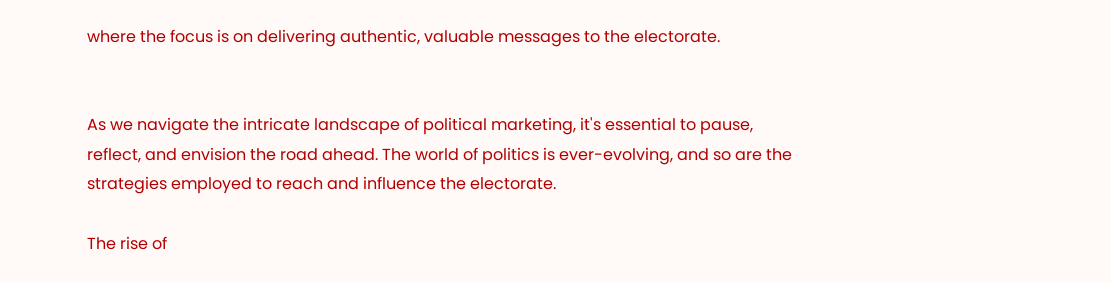where the focus is on delivering authentic, valuable messages to the electorate.


As we navigate the intricate landscape of political marketing, it's essential to pause, reflect, and envision the road ahead. The world of politics is ever-evolving, and so are the strategies employed to reach and influence the electorate.

The rise of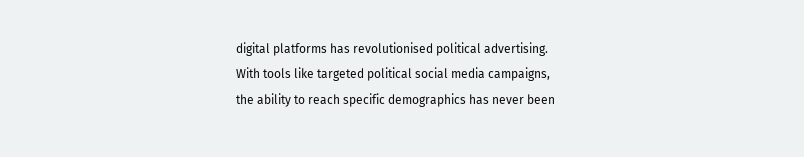digital platforms has revolutionised political advertising. With tools like targeted political social media campaigns, the ability to reach specific demographics has never been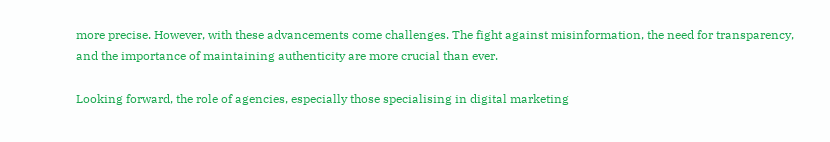more precise. However, with these advancements come challenges. The fight against misinformation, the need for transparency, and the importance of maintaining authenticity are more crucial than ever.

Looking forward, the role of agencies, especially those specialising in digital marketing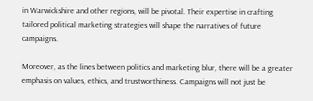in Warwickshire and other regions, will be pivotal. Their expertise in crafting tailored political marketing strategies will shape the narratives of future campaigns.

Moreover, as the lines between politics and marketing blur, there will be a greater emphasis on values, ethics, and trustworthiness. Campaigns will not just be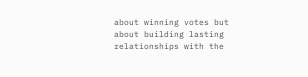about winning votes but about building lasting relationships with the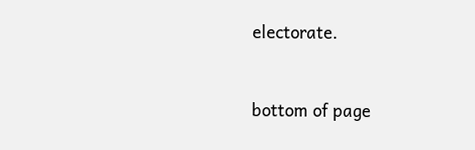electorate.


bottom of page